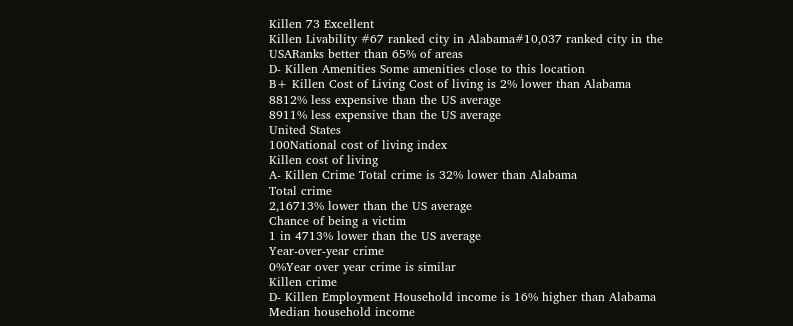Killen 73 Excellent
Killen Livability #67 ranked city in Alabama#10,037 ranked city in the USARanks better than 65% of areas
D- Killen Amenities Some amenities close to this location
B+ Killen Cost of Living Cost of living is 2% lower than Alabama
8812% less expensive than the US average
8911% less expensive than the US average
United States
100National cost of living index
Killen cost of living
A- Killen Crime Total crime is 32% lower than Alabama
Total crime
2,16713% lower than the US average
Chance of being a victim
1 in 4713% lower than the US average
Year-over-year crime
0%Year over year crime is similar
Killen crime
D- Killen Employment Household income is 16% higher than Alabama
Median household income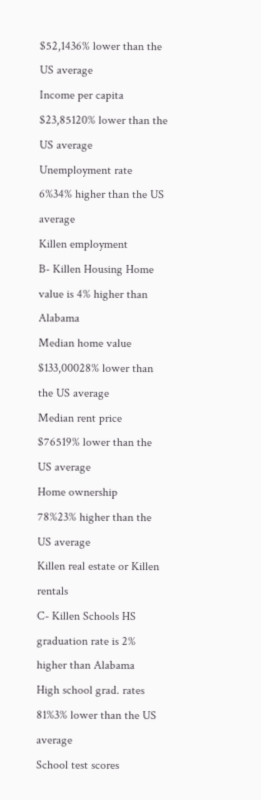$52,1436% lower than the US average
Income per capita
$23,85120% lower than the US average
Unemployment rate
6%34% higher than the US average
Killen employment
B- Killen Housing Home value is 4% higher than Alabama
Median home value
$133,00028% lower than the US average
Median rent price
$76519% lower than the US average
Home ownership
78%23% higher than the US average
Killen real estate or Killen rentals
C- Killen Schools HS graduation rate is 2% higher than Alabama
High school grad. rates
81%3% lower than the US average
School test scores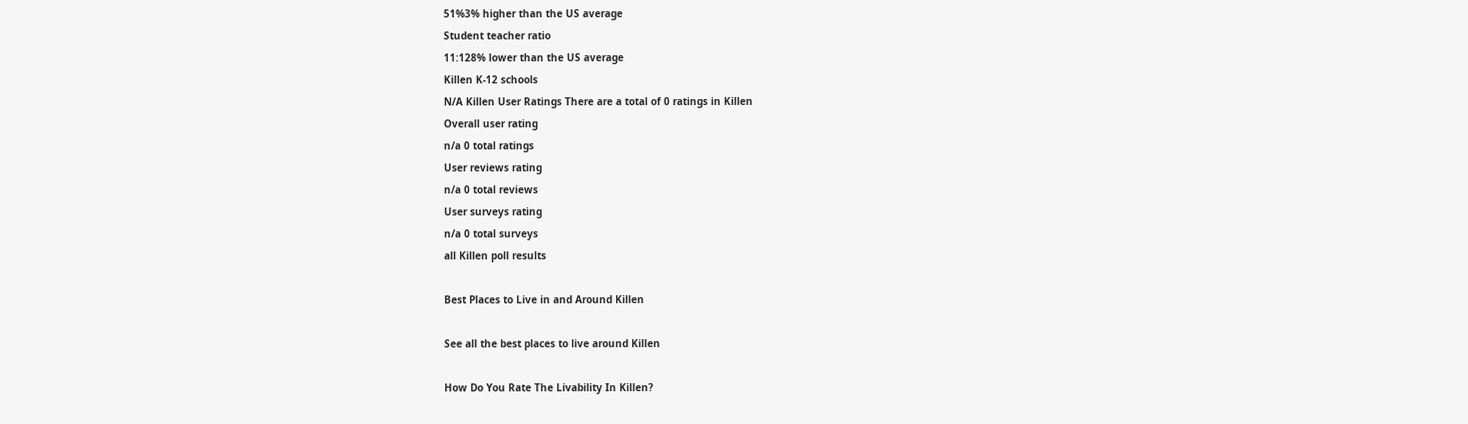51%3% higher than the US average
Student teacher ratio
11:128% lower than the US average
Killen K-12 schools
N/A Killen User Ratings There are a total of 0 ratings in Killen
Overall user rating
n/a 0 total ratings
User reviews rating
n/a 0 total reviews
User surveys rating
n/a 0 total surveys
all Killen poll results

Best Places to Live in and Around Killen

See all the best places to live around Killen

How Do You Rate The Livability In Killen?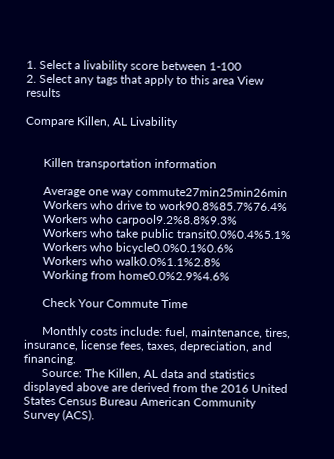1. Select a livability score between 1-100
2. Select any tags that apply to this area View results

Compare Killen, AL Livability


      Killen transportation information

      Average one way commute27min25min26min
      Workers who drive to work90.8%85.7%76.4%
      Workers who carpool9.2%8.8%9.3%
      Workers who take public transit0.0%0.4%5.1%
      Workers who bicycle0.0%0.1%0.6%
      Workers who walk0.0%1.1%2.8%
      Working from home0.0%2.9%4.6%

      Check Your Commute Time

      Monthly costs include: fuel, maintenance, tires, insurance, license fees, taxes, depreciation, and financing.
      Source: The Killen, AL data and statistics displayed above are derived from the 2016 United States Census Bureau American Community Survey (ACS).